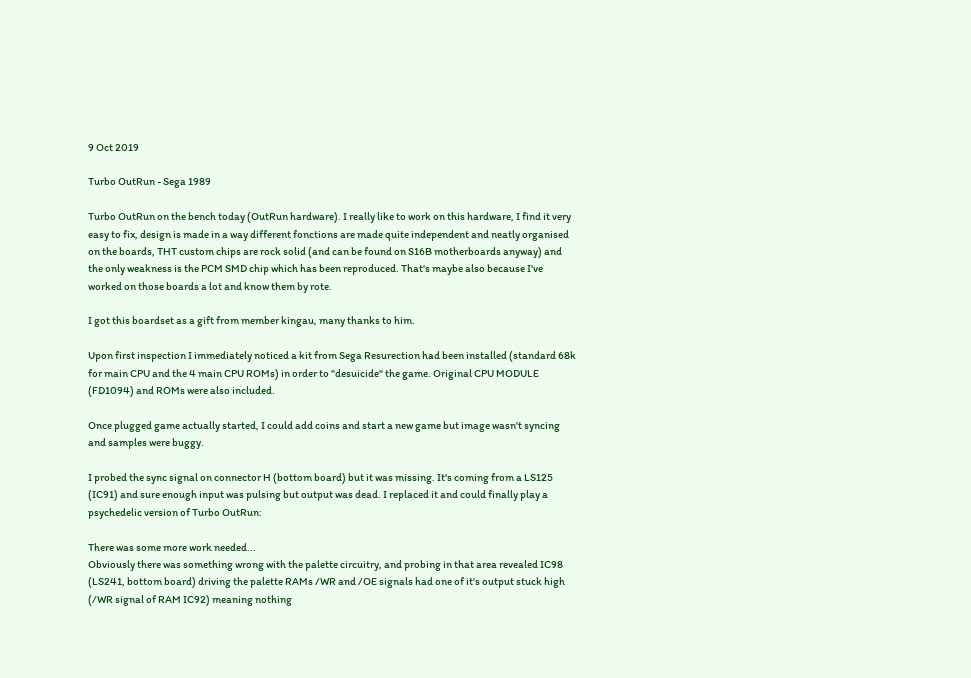9 Oct 2019

Turbo OutRun - Sega 1989

Turbo OutRun on the bench today (OutRun hardware). I really like to work on this hardware, I find it very easy to fix, design is made in a way different fonctions are made quite independent and neatly organised on the boards, THT custom chips are rock solid (and can be found on S16B motherboards anyway) and the only weakness is the PCM SMD chip which has been reproduced. That's maybe also because I've worked on those boards a lot and know them by rote.

I got this boardset as a gift from member kingau, many thanks to him.

Upon first inspection I immediately noticed a kit from Sega Resurection had been installed (standard 68k for main CPU and the 4 main CPU ROMs) in order to "desuicide" the game. Original CPU MODULE (FD1094) and ROMs were also included.

Once plugged game actually started, I could add coins and start a new game but image wasn't syncing and samples were buggy.

I probed the sync signal on connector H (bottom board) but it was missing. It's coming from a LS125 (IC91) and sure enough input was pulsing but output was dead. I replaced it and could finally play a psychedelic version of Turbo OutRun:

There was some more work needed...
Obviously there was something wrong with the palette circuitry, and probing in that area revealed IC98 (LS241, bottom board) driving the palette RAMs /WR and /OE signals had one of it's output stuck high (/WR signal of RAM IC92) meaning nothing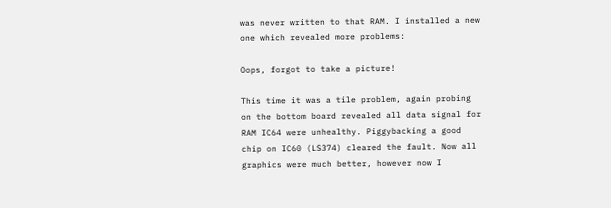was never written to that RAM. I installed a new one which revealed more problems:

Oops, forgot to take a picture!

This time it was a tile problem, again probing on the bottom board revealed all data signal for RAM IC64 were unhealthy. Piggybacking a good chip on IC60 (LS374) cleared the fault. Now all graphics were much better, however now I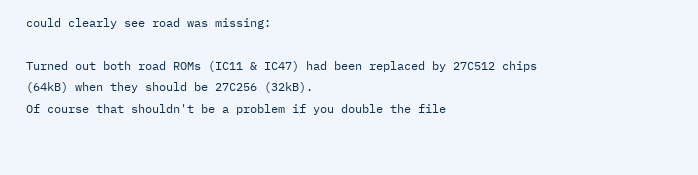could clearly see road was missing:

Turned out both road ROMs (IC11 & IC47) had been replaced by 27C512 chips (64kB) when they should be 27C256 (32kB).
Of course that shouldn't be a problem if you double the file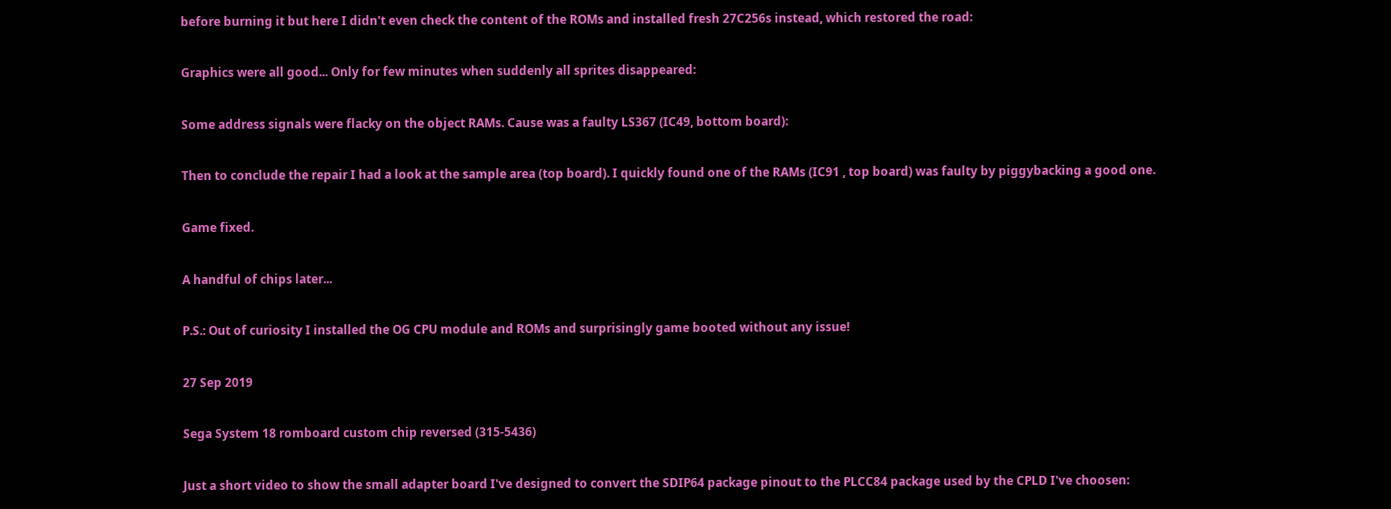before burning it but here I didn't even check the content of the ROMs and installed fresh 27C256s instead, which restored the road:

Graphics were all good... Only for few minutes when suddenly all sprites disappeared:

Some address signals were flacky on the object RAMs. Cause was a faulty LS367 (IC49, bottom board):

Then to conclude the repair I had a look at the sample area (top board). I quickly found one of the RAMs (IC91 , top board) was faulty by piggybacking a good one.

Game fixed.

A handful of chips later...

P.S.: Out of curiosity I installed the OG CPU module and ROMs and surprisingly game booted without any issue!

27 Sep 2019

Sega System 18 romboard custom chip reversed (315-5436)

Just a short video to show the small adapter board I've designed to convert the SDIP64 package pinout to the PLCC84 package used by the CPLD I've choosen: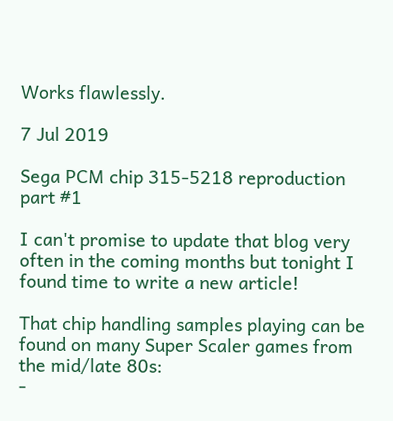Works flawlessly.

7 Jul 2019

Sega PCM chip 315-5218 reproduction part #1

I can't promise to update that blog very often in the coming months but tonight I found time to write a new article!

That chip handling samples playing can be found on many Super Scaler games from the mid/late 80s:
-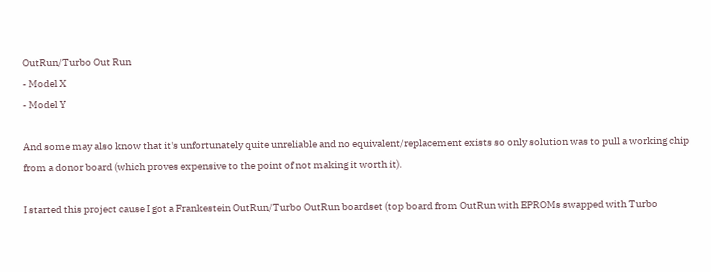OutRun/Turbo Out Run
- Model X
- Model Y

And some may also know that it's unfortunately quite unreliable and no equivalent/replacement exists so only solution was to pull a working chip from a donor board (which proves expensive to the point of not making it worth it).

I started this project cause I got a Frankestein OutRun/Turbo OutRun boardset (top board from OutRun with EPROMs swapped with Turbo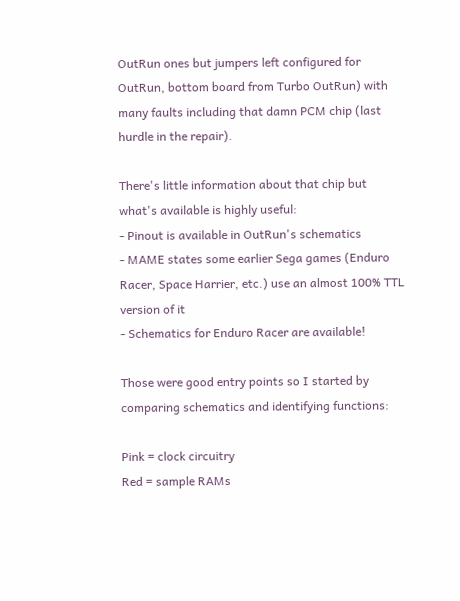OutRun ones but jumpers left configured for OutRun, bottom board from Turbo OutRun) with many faults including that damn PCM chip (last hurdle in the repair).

There's little information about that chip but what's available is highly useful:
- Pinout is available in OutRun's schematics
- MAME states some earlier Sega games (Enduro Racer, Space Harrier, etc.) use an almost 100% TTL version of it
- Schematics for Enduro Racer are available!

Those were good entry points so I started by comparing schematics and identifying functions:

Pink = clock circuitry
Red = sample RAMs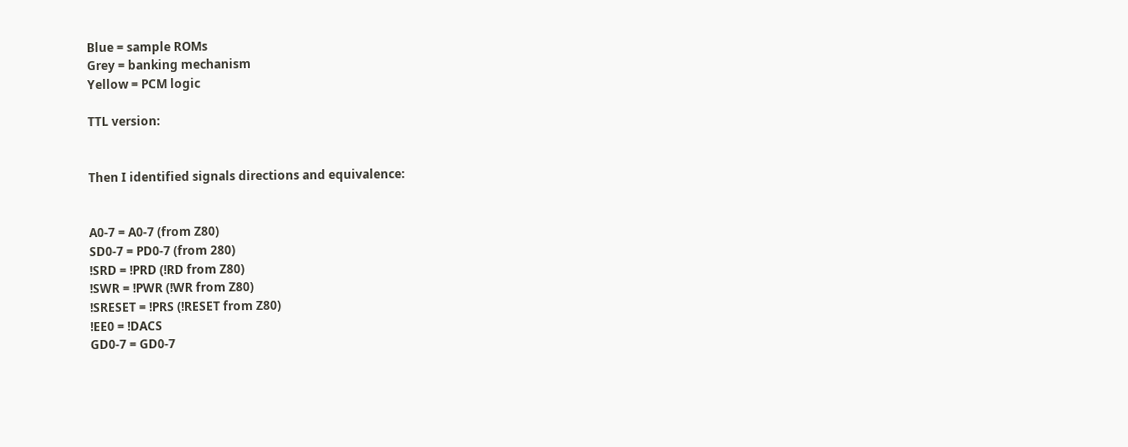Blue = sample ROMs
Grey = banking mechanism
Yellow = PCM logic

TTL version:


Then I identified signals directions and equivalence:


A0-7 = A0-7 (from Z80)
SD0-7 = PD0-7 (from 280)
!SRD = !PRD (!RD from Z80)
!SWR = !PWR (!WR from Z80)
!SRESET = !PRS (!RESET from Z80)
!EE0 = !DACS
GD0-7 = GD0-7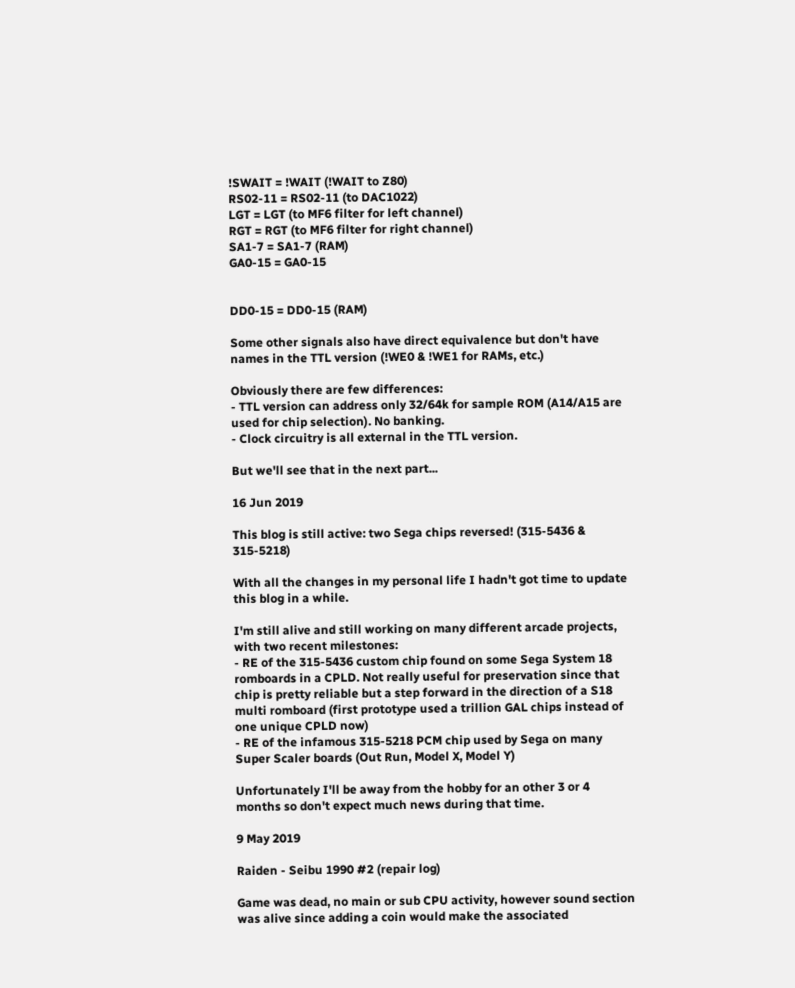!SWAIT = !WAIT (!WAIT to Z80)
RS02-11 = RS02-11 (to DAC1022)
LGT = LGT (to MF6 filter for left channel)
RGT = RGT (to MF6 filter for right channel)
SA1-7 = SA1-7 (RAM)
GA0-15 = GA0-15


DD0-15 = DD0-15 (RAM)

Some other signals also have direct equivalence but don't have names in the TTL version (!WE0 & !WE1 for RAMs, etc.)

Obviously there are few differences:
- TTL version can address only 32/64k for sample ROM (A14/A15 are used for chip selection). No banking.
- Clock circuitry is all external in the TTL version.

But we'll see that in the next part...

16 Jun 2019

This blog is still active: two Sega chips reversed! (315-5436 & 315-5218)

With all the changes in my personal life I hadn't got time to update this blog in a while.

I'm still alive and still working on many different arcade projects, with two recent milestones:
- RE of the 315-5436 custom chip found on some Sega System 18 romboards in a CPLD. Not really useful for preservation since that chip is pretty reliable but a step forward in the direction of a S18 multi romboard (first prototype used a trillion GAL chips instead of one unique CPLD now)
- RE of the infamous 315-5218 PCM chip used by Sega on many Super Scaler boards (Out Run, Model X, Model Y)

Unfortunately I'll be away from the hobby for an other 3 or 4 months so don't expect much news during that time.

9 May 2019

Raiden - Seibu 1990 #2 (repair log)

Game was dead, no main or sub CPU activity, however sound section was alive since adding a coin would make the associated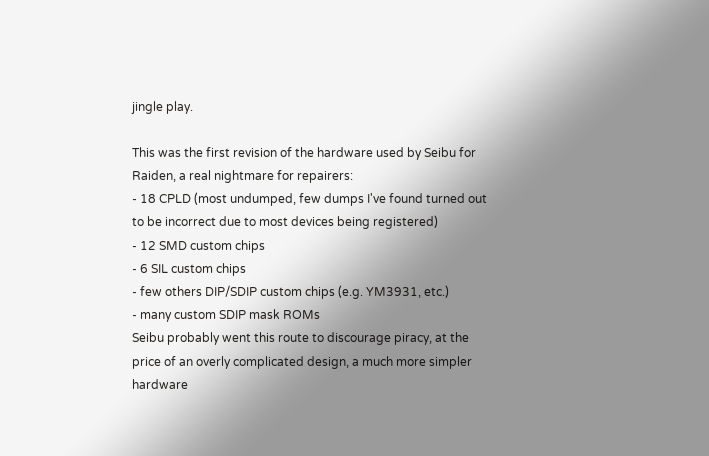jingle play.

This was the first revision of the hardware used by Seibu for Raiden, a real nightmare for repairers:
- 18 CPLD (most undumped, few dumps I've found turned out to be incorrect due to most devices being registered)
- 12 SMD custom chips
- 6 SIL custom chips
- few others DIP/SDIP custom chips (e.g. YM3931, etc.)
- many custom SDIP mask ROMs
Seibu probably went this route to discourage piracy, at the price of an overly complicated design, a much more simpler hardware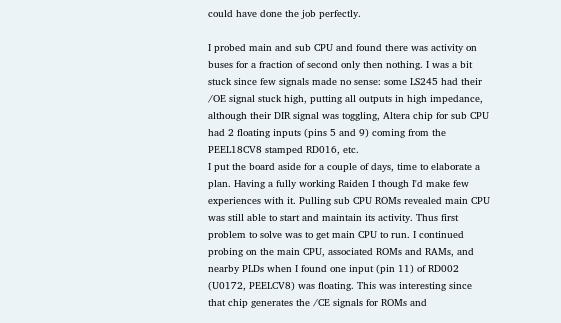could have done the job perfectly.

I probed main and sub CPU and found there was activity on buses for a fraction of second only then nothing. I was a bit stuck since few signals made no sense: some LS245 had their /OE signal stuck high, putting all outputs in high impedance, although their DIR signal was toggling, Altera chip for sub CPU had 2 floating inputs (pins 5 and 9) coming from the PEEL18CV8 stamped RD016, etc.
I put the board aside for a couple of days, time to elaborate a plan. Having a fully working Raiden I though I'd make few experiences with it. Pulling sub CPU ROMs revealed main CPU was still able to start and maintain its activity. Thus first problem to solve was to get main CPU to run. I continued probing on the main CPU, associated ROMs and RAMs, and nearby PLDs when I found one input (pin 11) of RD002 (U0172, PEELCV8) was floating. This was interesting since that chip generates the /CE signals for ROMs and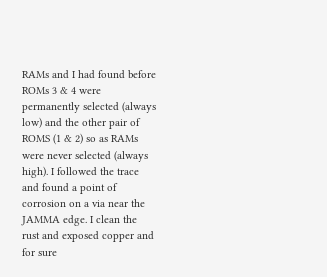RAMs and I had found before ROMs 3 & 4 were permanently selected (always low) and the other pair of ROMS (1 & 2) so as RAMs were never selected (always high). I followed the trace and found a point of corrosion on a via near the JAMMA edge. I clean the rust and exposed copper and for sure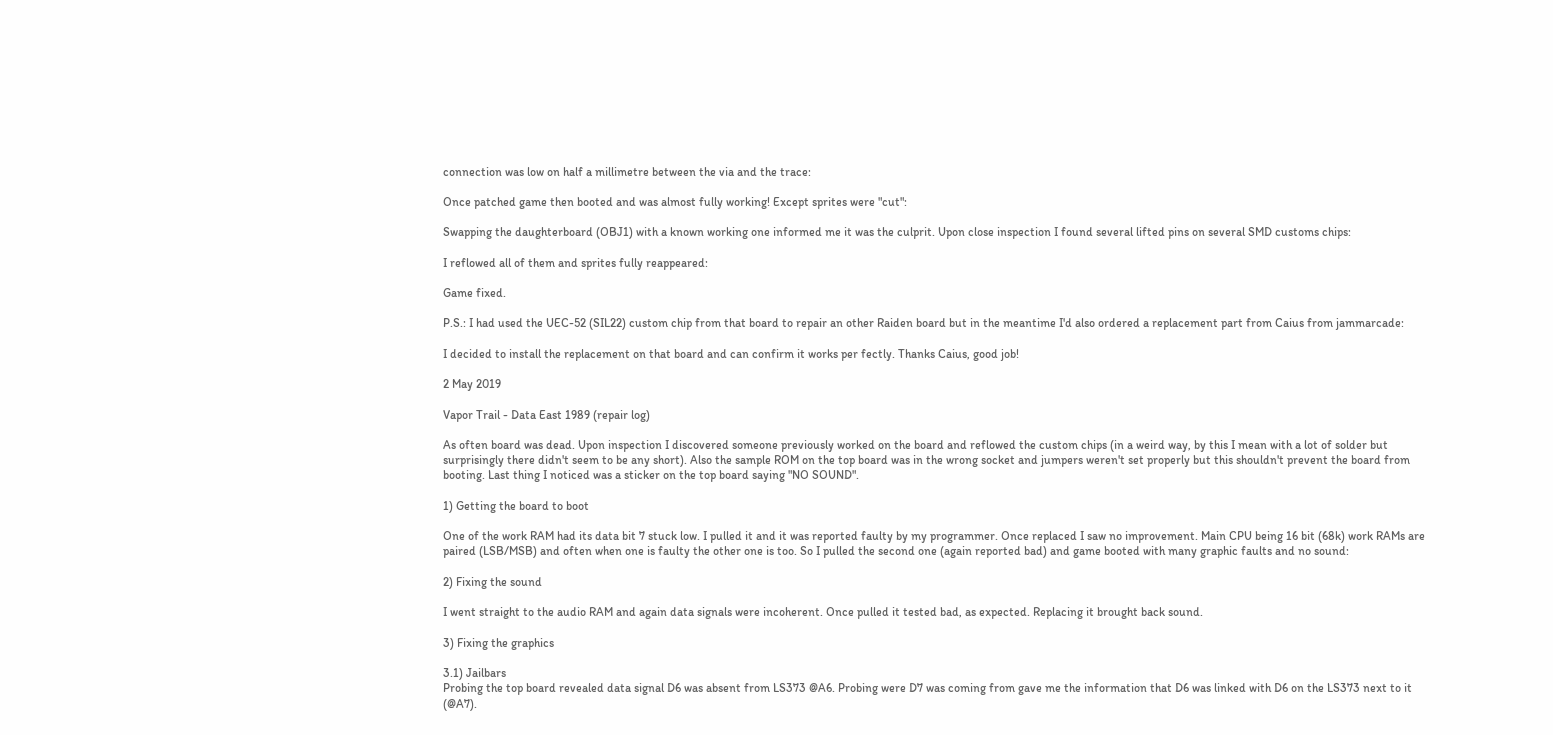connection was low on half a millimetre between the via and the trace:

Once patched game then booted and was almost fully working! Except sprites were "cut":

Swapping the daughterboard (OBJ1) with a known working one informed me it was the culprit. Upon close inspection I found several lifted pins on several SMD customs chips:

I reflowed all of them and sprites fully reappeared:

Game fixed.

P.S.: I had used the UEC-52 (SIL22) custom chip from that board to repair an other Raiden board but in the meantime I'd also ordered a replacement part from Caius from jammarcade:

I decided to install the replacement on that board and can confirm it works per fectly. Thanks Caius, good job!

2 May 2019

Vapor Trail - Data East 1989 (repair log)

As often board was dead. Upon inspection I discovered someone previously worked on the board and reflowed the custom chips (in a weird way, by this I mean with a lot of solder but surprisingly there didn't seem to be any short). Also the sample ROM on the top board was in the wrong socket and jumpers weren't set properly but this shouldn't prevent the board from booting. Last thing I noticed was a sticker on the top board saying "NO SOUND".

1) Getting the board to boot

One of the work RAM had its data bit 7 stuck low. I pulled it and it was reported faulty by my programmer. Once replaced I saw no improvement. Main CPU being 16 bit (68k) work RAMs are paired (LSB/MSB) and often when one is faulty the other one is too. So I pulled the second one (again reported bad) and game booted with many graphic faults and no sound:

2) Fixing the sound

I went straight to the audio RAM and again data signals were incoherent. Once pulled it tested bad, as expected. Replacing it brought back sound.

3) Fixing the graphics

3.1) Jailbars
Probing the top board revealed data signal D6 was absent from LS373 @A6. Probing were D7 was coming from gave me the information that D6 was linked with D6 on the LS373 next to it (@A7).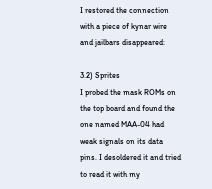I restored the connection with a piece of kynar wire and jailbars disappeared:

3.2) Sprites
I probed the mask ROMs on the top board and found the one named MAA-04 had weak signals on its data pins. I desoldered it and tried to read it with my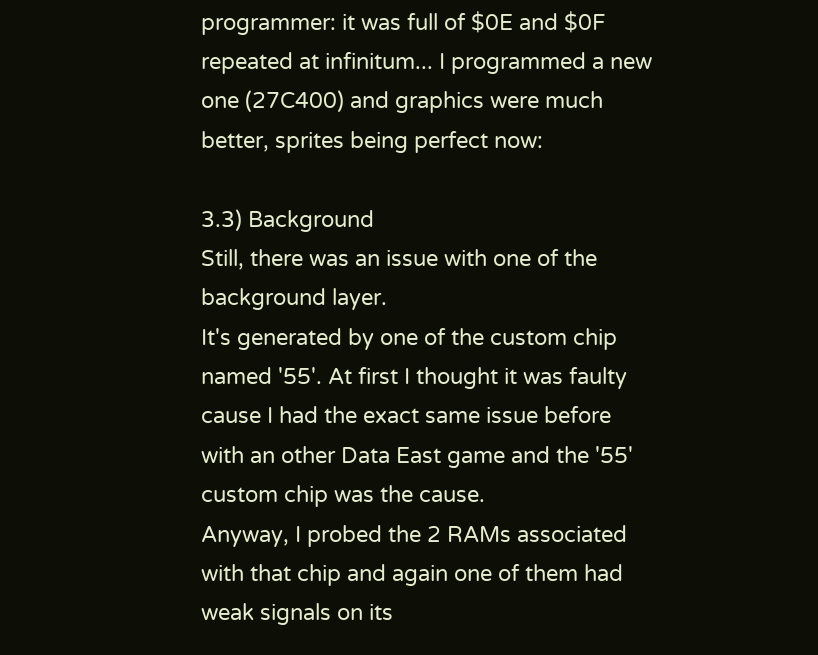programmer: it was full of $0E and $0F repeated at infinitum... I programmed a new one (27C400) and graphics were much better, sprites being perfect now:

3.3) Background
Still, there was an issue with one of the background layer.
It's generated by one of the custom chip named '55'. At first I thought it was faulty cause I had the exact same issue before with an other Data East game and the '55' custom chip was the cause.
Anyway, I probed the 2 RAMs associated with that chip and again one of them had weak signals on its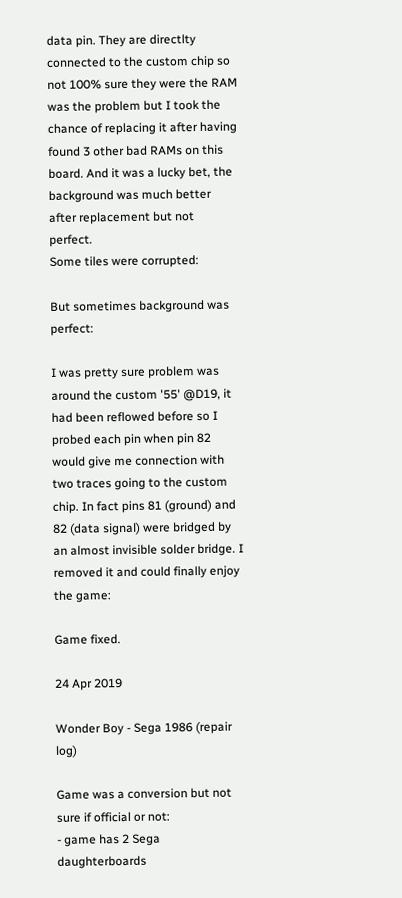data pin. They are directlty connected to the custom chip so not 100% sure they were the RAM was the problem but I took the chance of replacing it after having found 3 other bad RAMs on this board. And it was a lucky bet, the background was much better after replacement but not perfect.
Some tiles were corrupted:

But sometimes background was perfect:

I was pretty sure problem was around the custom '55' @D19, it had been reflowed before so I probed each pin when pin 82 would give me connection with two traces going to the custom chip. In fact pins 81 (ground) and 82 (data signal) were bridged by an almost invisible solder bridge. I removed it and could finally enjoy the game:

Game fixed.

24 Apr 2019

Wonder Boy - Sega 1986 (repair log)

Game was a conversion but not sure if official or not:
- game has 2 Sega daughterboards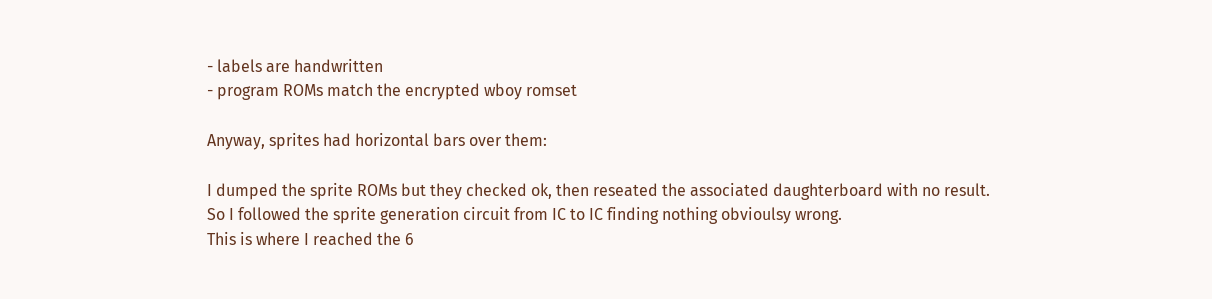- labels are handwritten
- program ROMs match the encrypted wboy romset

Anyway, sprites had horizontal bars over them:

I dumped the sprite ROMs but they checked ok, then reseated the associated daughterboard with no result.
So I followed the sprite generation circuit from IC to IC finding nothing obvioulsy wrong.
This is where I reached the 6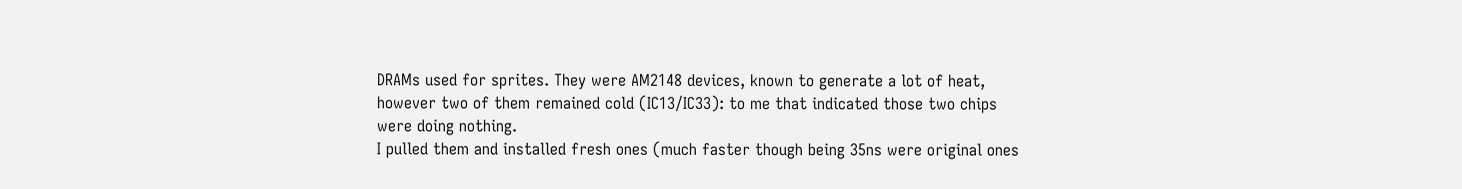DRAMs used for sprites. They were AM2148 devices, known to generate a lot of heat, however two of them remained cold (IC13/IC33): to me that indicated those two chips were doing nothing.
I pulled them and installed fresh ones (much faster though being 35ns were original ones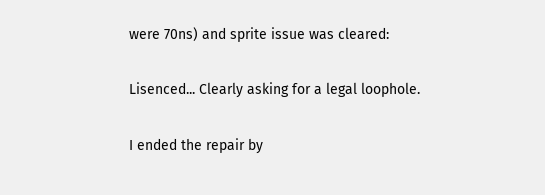were 70ns) and sprite issue was cleared:

Lisenced... Clearly asking for a legal loophole.

I ended the repair by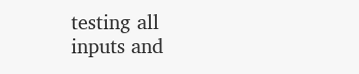testing all inputs and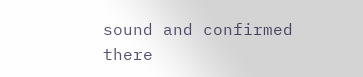sound and confirmed there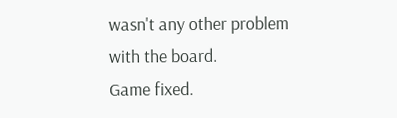wasn't any other problem with the board.
Game fixed.